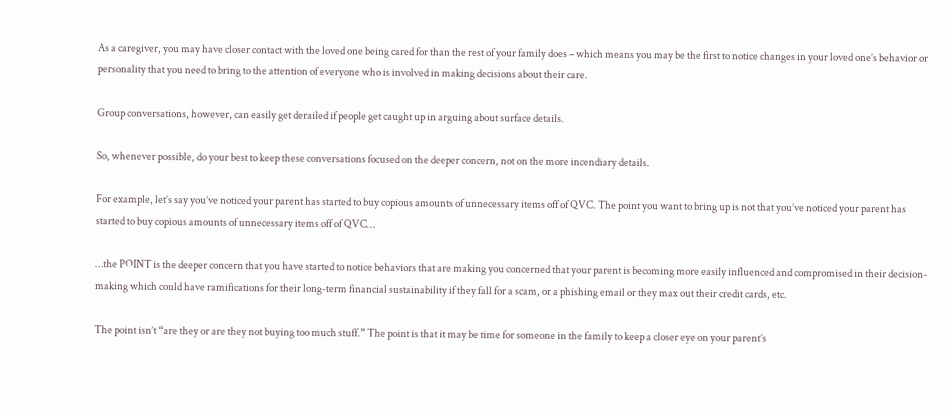As a caregiver, you may have closer contact with the loved one being cared for than the rest of your family does – which means you may be the first to notice changes in your loved one’s behavior or personality that you need to bring to the attention of everyone who is involved in making decisions about their care.

Group conversations, however, can easily get derailed if people get caught up in arguing about surface details.

So, whenever possible, do your best to keep these conversations focused on the deeper concern, not on the more incendiary details.

For example, let’s say you’ve noticed your parent has started to buy copious amounts of unnecessary items off of QVC. The point you want to bring up is not that you’ve noticed your parent has started to buy copious amounts of unnecessary items off of QVC…

…the POINT is the deeper concern that you have started to notice behaviors that are making you concerned that your parent is becoming more easily influenced and compromised in their decision-making which could have ramifications for their long-term financial sustainability if they fall for a scam, or a phishing email or they max out their credit cards, etc.

The point isn’t “are they or are they not buying too much stuff.” The point is that it may be time for someone in the family to keep a closer eye on your parent’s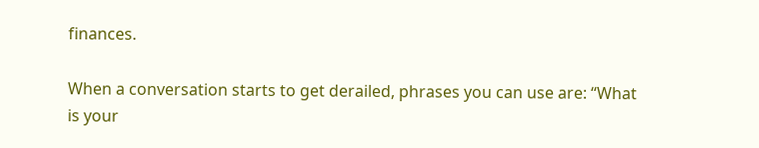finances.

When a conversation starts to get derailed, phrases you can use are: “What is your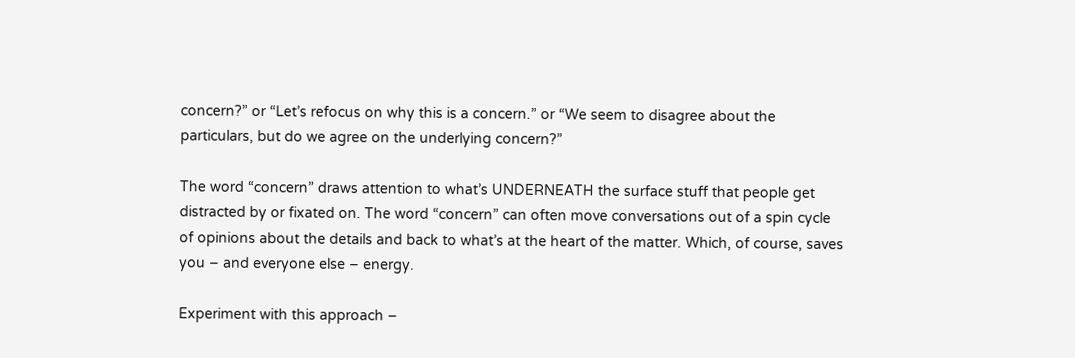concern?” or “Let’s refocus on why this is a concern.” or “We seem to disagree about the particulars, but do we agree on the underlying concern?”

The word “concern” draws attention to what’s UNDERNEATH the surface stuff that people get distracted by or fixated on. The word “concern” can often move conversations out of a spin cycle of opinions about the details and back to what’s at the heart of the matter. Which, of course, saves you – and everyone else – energy.

Experiment with this approach –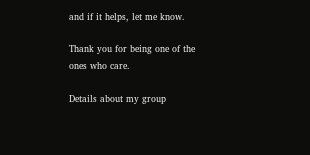and if it helps, let me know.

Thank you for being one of the ones who care.

Details about my group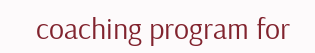coaching program for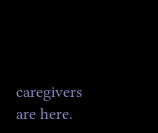caregivers are here.